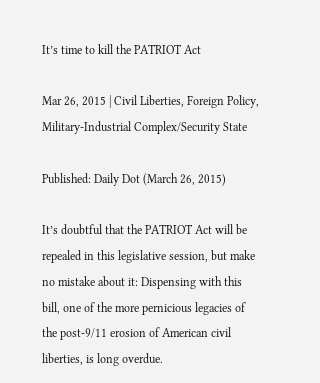It’s time to kill the PATRIOT Act

Mar 26, 2015 | Civil Liberties, Foreign Policy, Military-Industrial Complex/Security State

Published: Daily Dot (March 26, 2015)

It’s doubtful that the PATRIOT Act will be repealed in this legislative session, but make no mistake about it: Dispensing with this bill, one of the more pernicious legacies of the post-9/11 erosion of American civil liberties, is long overdue.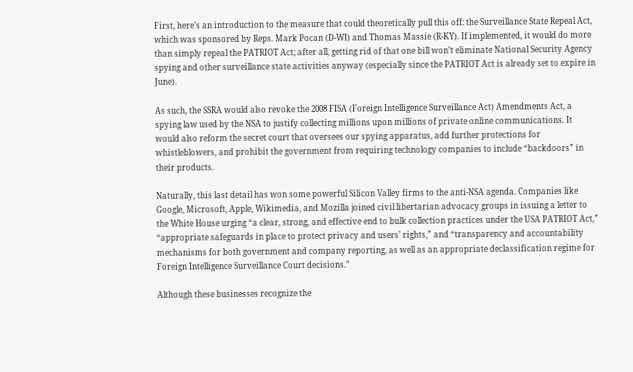First, here’s an introduction to the measure that could theoretically pull this off: the Surveillance State Repeal Act, which was sponsored by Reps. Mark Pocan (D-WI) and Thomas Massie (R-KY). If implemented, it would do more than simply repeal the PATRIOT Act; after all, getting rid of that one bill won’t eliminate National Security Agency spying and other surveillance state activities anyway (especially since the PATRIOT Act is already set to expire in June).

As such, the SSRA would also revoke the 2008 FISA (Foreign Intelligence Surveillance Act) Amendments Act, a spying law used by the NSA to justify collecting millions upon millions of private online communications. It would also reform the secret court that oversees our spying apparatus, add further protections for whistleblowers, and prohibit the government from requiring technology companies to include “backdoors” in their products.

Naturally, this last detail has won some powerful Silicon Valley firms to the anti-NSA agenda. Companies like Google, Microsoft, Apple, Wikimedia, and Mozilla joined civil libertarian advocacy groups in issuing a letter to the White House urging “a clear, strong, and effective end to bulk collection practices under the USA PATRIOT Act,” “appropriate safeguards in place to protect privacy and users’ rights,” and “transparency and accountability mechanisms for both government and company reporting, as well as an appropriate declassification regime for Foreign Intelligence Surveillance Court decisions.”

Although these businesses recognize the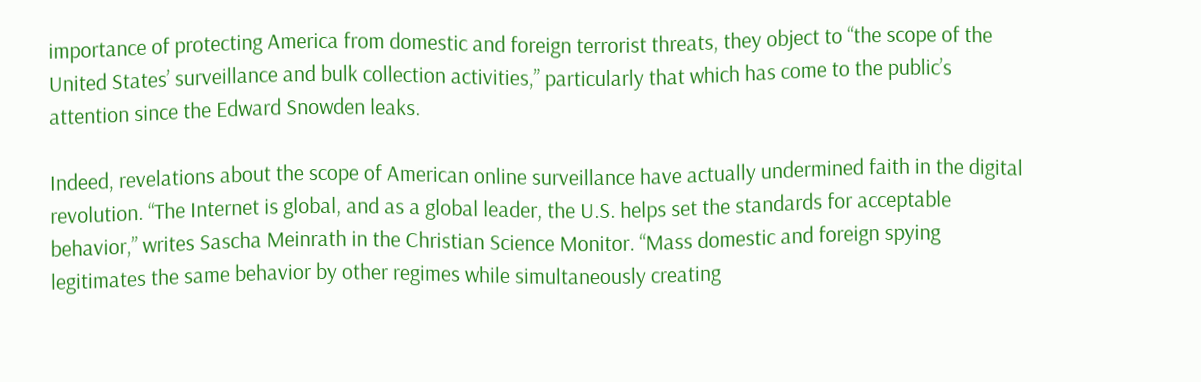importance of protecting America from domestic and foreign terrorist threats, they object to “the scope of the United States’ surveillance and bulk collection activities,” particularly that which has come to the public’s attention since the Edward Snowden leaks.

Indeed, revelations about the scope of American online surveillance have actually undermined faith in the digital revolution. “The Internet is global, and as a global leader, the U.S. helps set the standards for acceptable behavior,” writes Sascha Meinrath in the Christian Science Monitor. “Mass domestic and foreign spying legitimates the same behavior by other regimes while simultaneously creating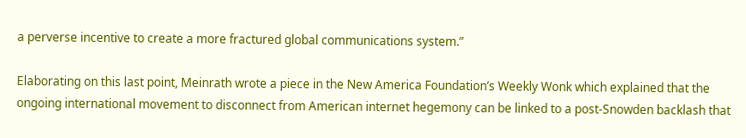a perverse incentive to create a more fractured global communications system.”

Elaborating on this last point, Meinrath wrote a piece in the New America Foundation’s Weekly Wonk which explained that the ongoing international movement to disconnect from American internet hegemony can be linked to a post-Snowden backlash that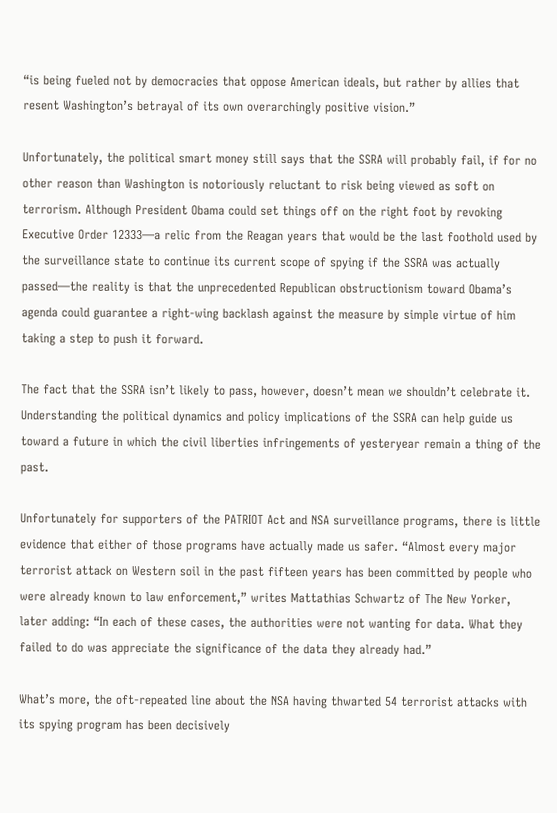“is being fueled not by democracies that oppose American ideals, but rather by allies that resent Washington’s betrayal of its own overarchingly positive vision.”

Unfortunately, the political smart money still says that the SSRA will probably fail, if for no other reason than Washington is notoriously reluctant to risk being viewed as soft on terrorism. Although President Obama could set things off on the right foot by revoking Executive Order 12333—a relic from the Reagan years that would be the last foothold used by the surveillance state to continue its current scope of spying if the SSRA was actually passed—the reality is that the unprecedented Republican obstructionism toward Obama’s agenda could guarantee a right-wing backlash against the measure by simple virtue of him taking a step to push it forward.

The fact that the SSRA isn’t likely to pass, however, doesn’t mean we shouldn’t celebrate it. Understanding the political dynamics and policy implications of the SSRA can help guide us toward a future in which the civil liberties infringements of yesteryear remain a thing of the past.

Unfortunately for supporters of the PATRIOT Act and NSA surveillance programs, there is little evidence that either of those programs have actually made us safer. “Almost every major terrorist attack on Western soil in the past fifteen years has been committed by people who were already known to law enforcement,” writes Mattathias Schwartz of The New Yorker, later adding: “In each of these cases, the authorities were not wanting for data. What they failed to do was appreciate the significance of the data they already had.”

What’s more, the oft-repeated line about the NSA having thwarted 54 terrorist attacks with its spying program has been decisively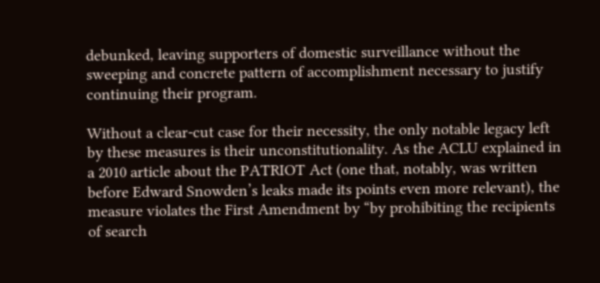debunked, leaving supporters of domestic surveillance without the sweeping and concrete pattern of accomplishment necessary to justify continuing their program.

Without a clear-cut case for their necessity, the only notable legacy left by these measures is their unconstitutionality. As the ACLU explained in a 2010 article about the PATRIOT Act (one that, notably, was written before Edward Snowden’s leaks made its points even more relevant), the measure violates the First Amendment by “by prohibiting the recipients of search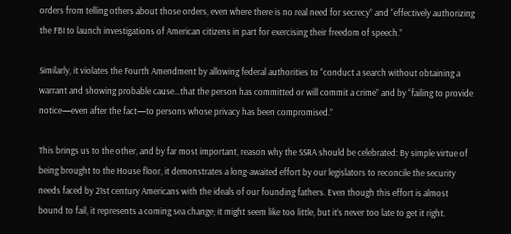orders from telling others about those orders, even where there is no real need for secrecy” and “effectively authorizing the FBI to launch investigations of American citizens in part for exercising their freedom of speech.”

Similarly, it violates the Fourth Amendment by allowing federal authorities to “conduct a search without obtaining a warrant and showing probable cause…that the person has committed or will commit a crime” and by “failing to provide notice—even after the fact—to persons whose privacy has been compromised.”

This brings us to the other, and by far most important, reason why the SSRA should be celebrated: By simple virtue of being brought to the House floor, it demonstrates a long-awaited effort by our legislators to reconcile the security needs faced by 21st century Americans with the ideals of our founding fathers. Even though this effort is almost bound to fail, it represents a coming sea change; it might seem like too little, but it’s never too late to get it right.